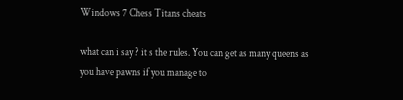Windows 7 Chess Titans cheats

what can i say ? it s the rules. You can get as many queens as you have pawns if you manage to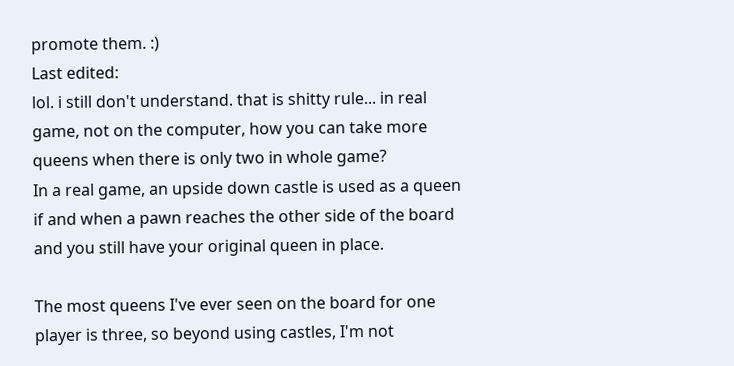promote them. :)
Last edited:
lol. i still don't understand. that is shitty rule... in real game, not on the computer, how you can take more queens when there is only two in whole game?
In a real game, an upside down castle is used as a queen if and when a pawn reaches the other side of the board and you still have your original queen in place.

The most queens I've ever seen on the board for one player is three, so beyond using castles, I'm not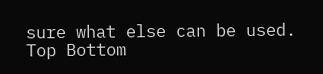sure what else can be used.
Top Bottom